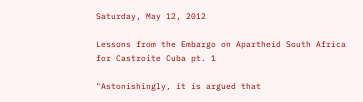Saturday, May 12, 2012

Lessons from the Embargo on Apartheid South Africa for Castroite Cuba pt. 1

"Astonishingly, it is argued that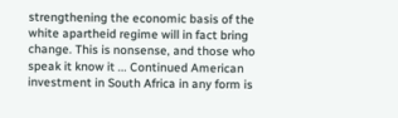strengthening the economic basis of the white apartheid regime will in fact bring change. This is nonsense, and those who speak it know it ... Continued American investment in South Africa in any form is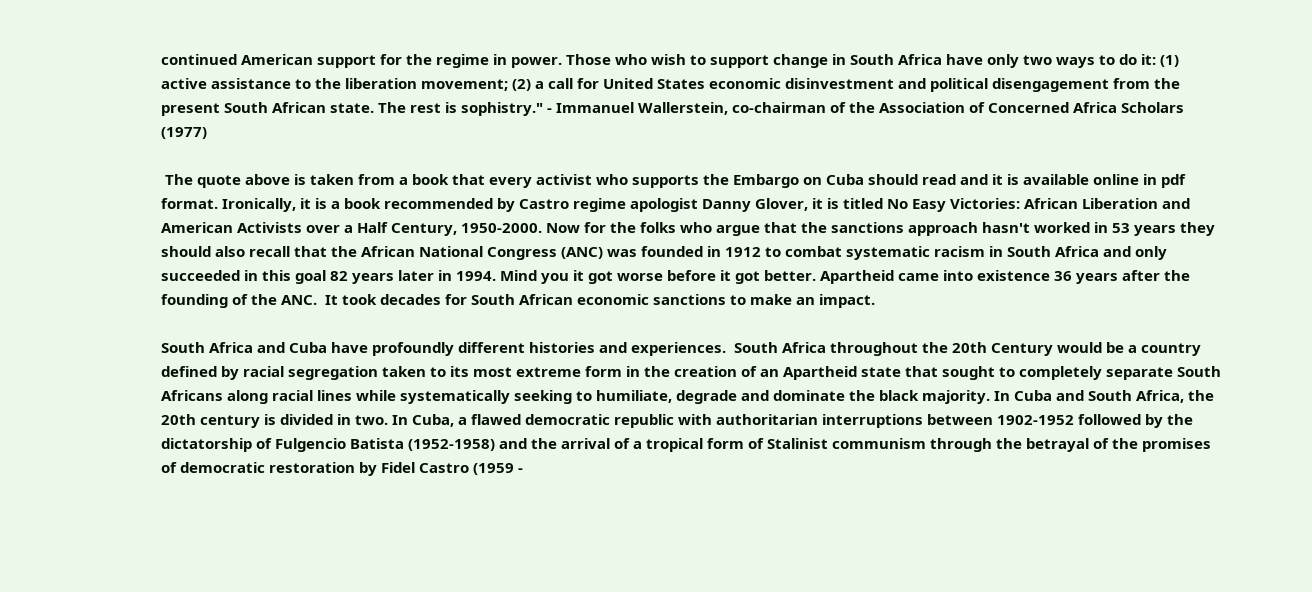continued American support for the regime in power. Those who wish to support change in South Africa have only two ways to do it: (1) active assistance to the liberation movement; (2) a call for United States economic disinvestment and political disengagement from the present South African state. The rest is sophistry." - Immanuel Wallerstein, co-chairman of the Association of Concerned Africa Scholars (1977)

 The quote above is taken from a book that every activist who supports the Embargo on Cuba should read and it is available online in pdf format. Ironically, it is a book recommended by Castro regime apologist Danny Glover, it is titled No Easy Victories: African Liberation and American Activists over a Half Century, 1950-2000. Now for the folks who argue that the sanctions approach hasn't worked in 53 years they should also recall that the African National Congress (ANC) was founded in 1912 to combat systematic racism in South Africa and only succeeded in this goal 82 years later in 1994. Mind you it got worse before it got better. Apartheid came into existence 36 years after the founding of the ANC.  It took decades for South African economic sanctions to make an impact.

South Africa and Cuba have profoundly different histories and experiences.  South Africa throughout the 20th Century would be a country defined by racial segregation taken to its most extreme form in the creation of an Apartheid state that sought to completely separate South  Africans along racial lines while systematically seeking to humiliate, degrade and dominate the black majority. In Cuba and South Africa, the 20th century is divided in two. In Cuba, a flawed democratic republic with authoritarian interruptions between 1902-1952 followed by the dictatorship of Fulgencio Batista (1952-1958) and the arrival of a tropical form of Stalinist communism through the betrayal of the promises of democratic restoration by Fidel Castro (1959 -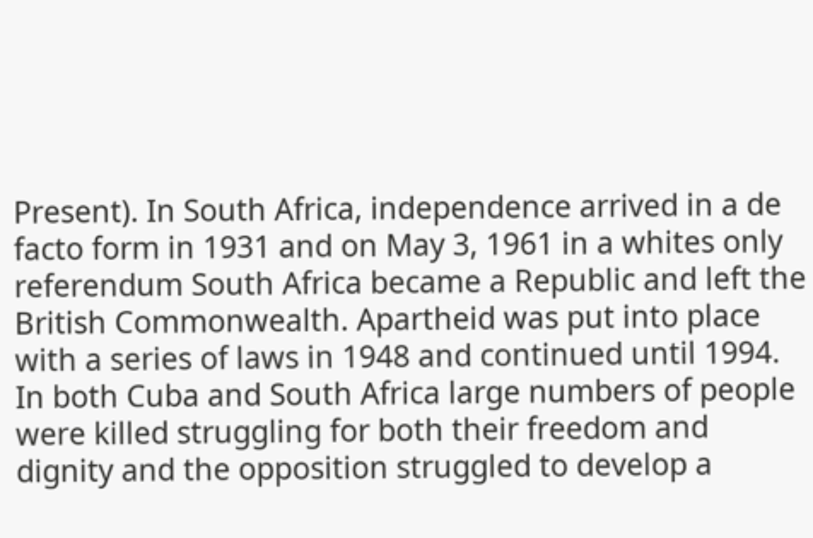Present). In South Africa, independence arrived in a de facto form in 1931 and on May 3, 1961 in a whites only referendum South Africa became a Republic and left the British Commonwealth. Apartheid was put into place with a series of laws in 1948 and continued until 1994. In both Cuba and South Africa large numbers of people were killed struggling for both their freedom and dignity and the opposition struggled to develop a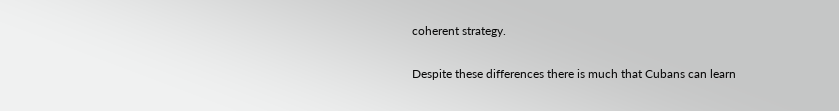coherent strategy.

Despite these differences there is much that Cubans can learn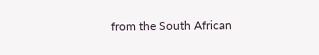from the South African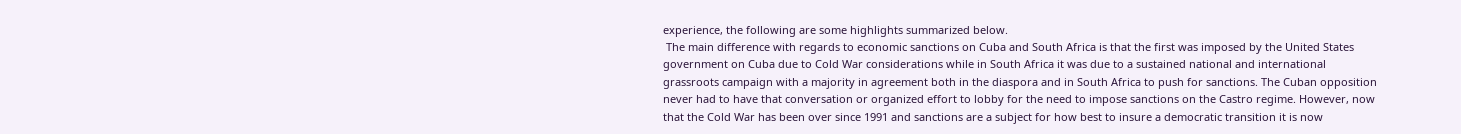experience, the following are some highlights summarized below.
 The main difference with regards to economic sanctions on Cuba and South Africa is that the first was imposed by the United States government on Cuba due to Cold War considerations while in South Africa it was due to a sustained national and international grassroots campaign with a majority in agreement both in the diaspora and in South Africa to push for sanctions. The Cuban opposition never had to have that conversation or organized effort to lobby for the need to impose sanctions on the Castro regime. However, now that the Cold War has been over since 1991 and sanctions are a subject for how best to insure a democratic transition it is now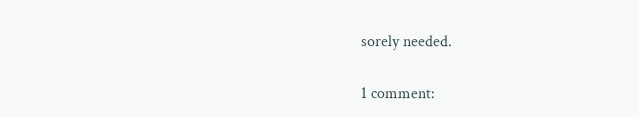sorely needed.

1 comment: